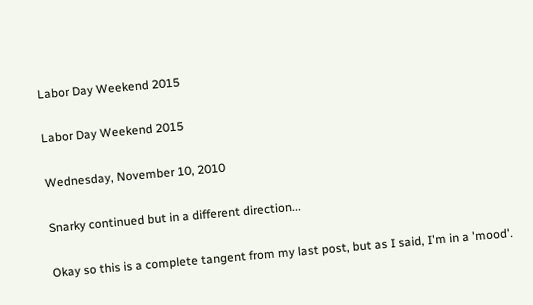Labor Day Weekend 2015

Labor Day Weekend 2015

Wednesday, November 10, 2010

Snarky continued but in a different direction...

Okay so this is a complete tangent from my last post, but as I said, I'm in a 'mood'.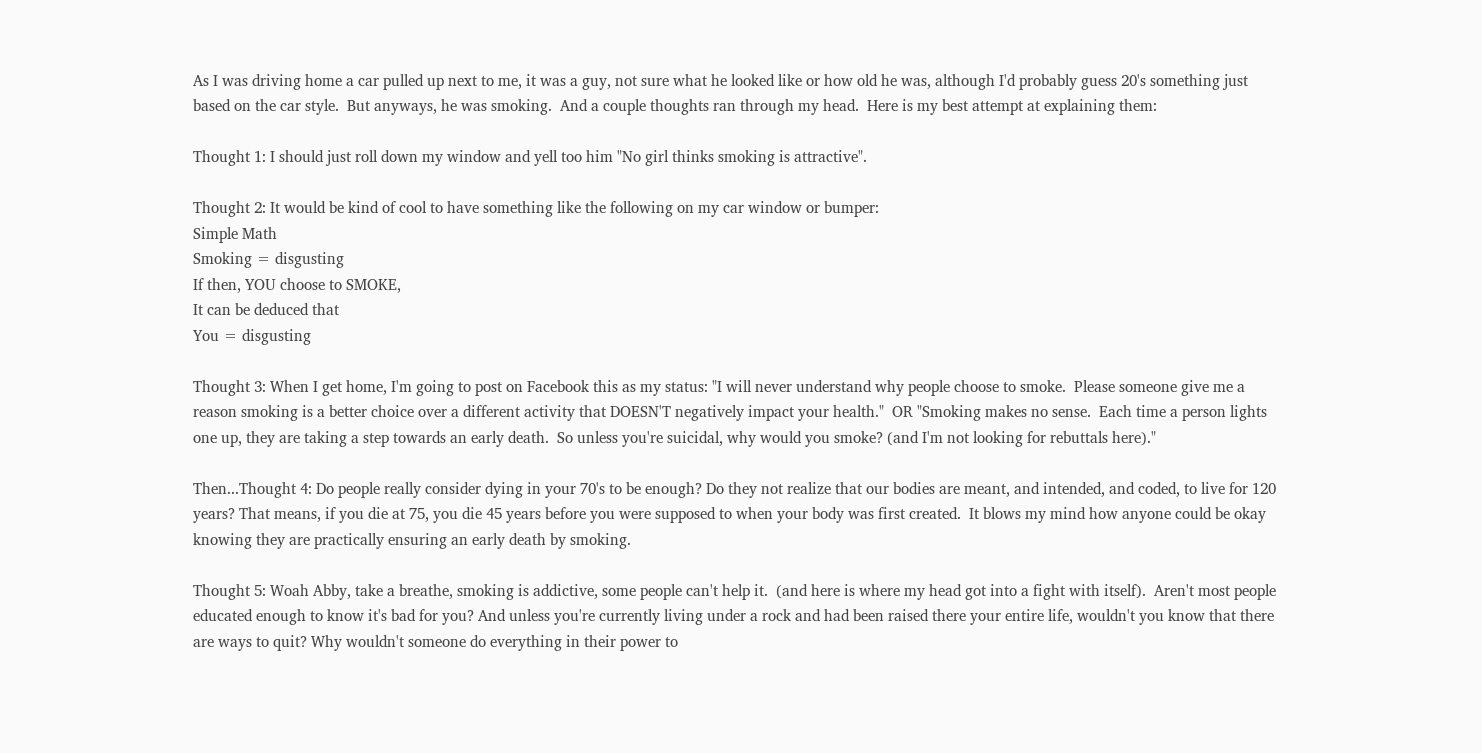As I was driving home a car pulled up next to me, it was a guy, not sure what he looked like or how old he was, although I'd probably guess 20's something just based on the car style.  But anyways, he was smoking.  And a couple thoughts ran through my head.  Here is my best attempt at explaining them:

Thought 1: I should just roll down my window and yell too him "No girl thinks smoking is attractive".

Thought 2: It would be kind of cool to have something like the following on my car window or bumper:
Simple Math
Smoking = disgusting
If then, YOU choose to SMOKE,
It can be deduced that
You = disgusting

Thought 3: When I get home, I'm going to post on Facebook this as my status: "I will never understand why people choose to smoke.  Please someone give me a reason smoking is a better choice over a different activity that DOESN'T negatively impact your health."  OR "Smoking makes no sense.  Each time a person lights one up, they are taking a step towards an early death.  So unless you're suicidal, why would you smoke? (and I'm not looking for rebuttals here)."

Then...Thought 4: Do people really consider dying in your 70's to be enough? Do they not realize that our bodies are meant, and intended, and coded, to live for 120 years? That means, if you die at 75, you die 45 years before you were supposed to when your body was first created.  It blows my mind how anyone could be okay knowing they are practically ensuring an early death by smoking.

Thought 5: Woah Abby, take a breathe, smoking is addictive, some people can't help it.  (and here is where my head got into a fight with itself).  Aren't most people educated enough to know it's bad for you? And unless you're currently living under a rock and had been raised there your entire life, wouldn't you know that there are ways to quit? Why wouldn't someone do everything in their power to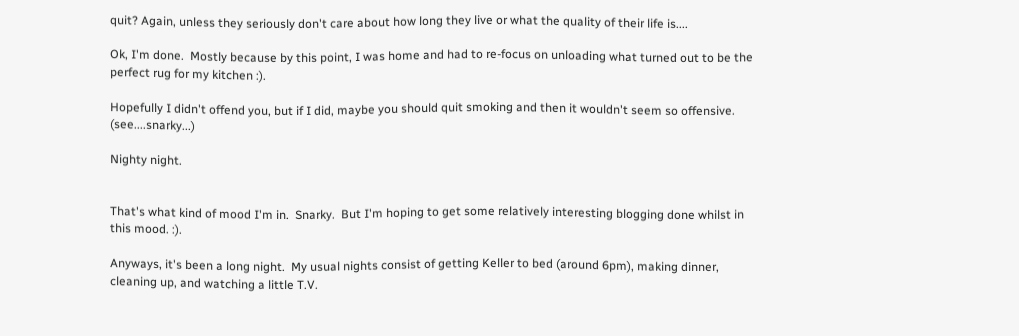quit? Again, unless they seriously don't care about how long they live or what the quality of their life is....

Ok, I'm done.  Mostly because by this point, I was home and had to re-focus on unloading what turned out to be the perfect rug for my kitchen :).

Hopefully I didn't offend you, but if I did, maybe you should quit smoking and then it wouldn't seem so offensive. (see....snarky...)

Nighty night.


That's what kind of mood I'm in.  Snarky.  But I'm hoping to get some relatively interesting blogging done whilst in this mood. :).

Anyways, it's been a long night.  My usual nights consist of getting Keller to bed (around 6pm), making dinner, cleaning up, and watching a little T.V.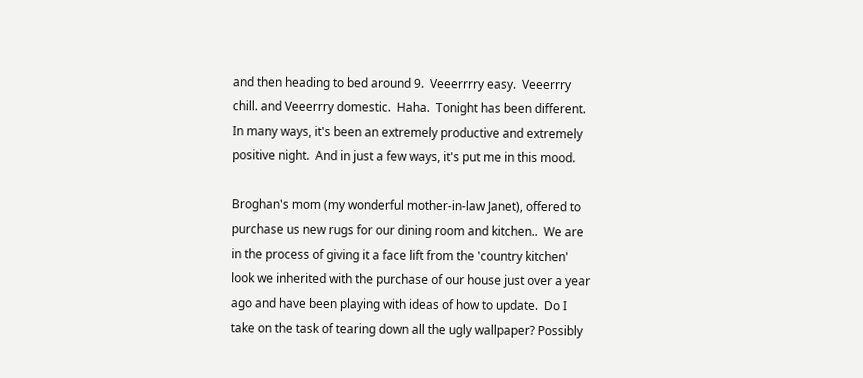and then heading to bed around 9.  Veeerrrry easy.  Veeerrry chill. and Veeerrry domestic.  Haha.  Tonight has been different.  In many ways, it's been an extremely productive and extremely positive night.  And in just a few ways, it's put me in this mood.

Broghan's mom (my wonderful mother-in-law Janet), offered to purchase us new rugs for our dining room and kitchen..  We are in the process of giving it a face lift from the 'country kitchen' look we inherited with the purchase of our house just over a year ago and have been playing with ideas of how to update.  Do I take on the task of tearing down all the ugly wallpaper? Possibly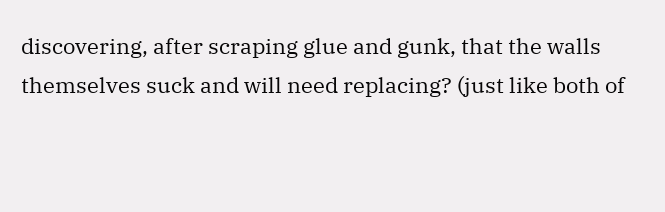discovering, after scraping glue and gunk, that the walls themselves suck and will need replacing? (just like both of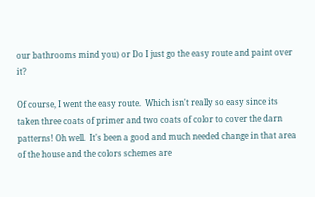our bathrooms mind you) or Do I just go the easy route and paint over it?

Of course, I went the easy route.  Which isn't really so easy since its taken three coats of primer and two coats of color to cover the darn patterns! Oh well.  It's been a good and much needed change in that area of the house and the colors schemes are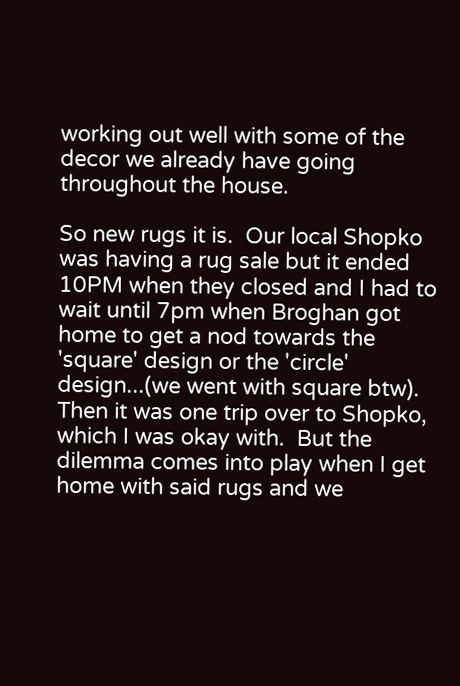working out well with some of the decor we already have going throughout the house.

So new rugs it is.  Our local Shopko was having a rug sale but it ended 10PM when they closed and I had to wait until 7pm when Broghan got home to get a nod towards the 'square' design or the 'circle' design...(we went with square btw).  Then it was one trip over to Shopko, which I was okay with.  But the dilemma comes into play when I get home with said rugs and we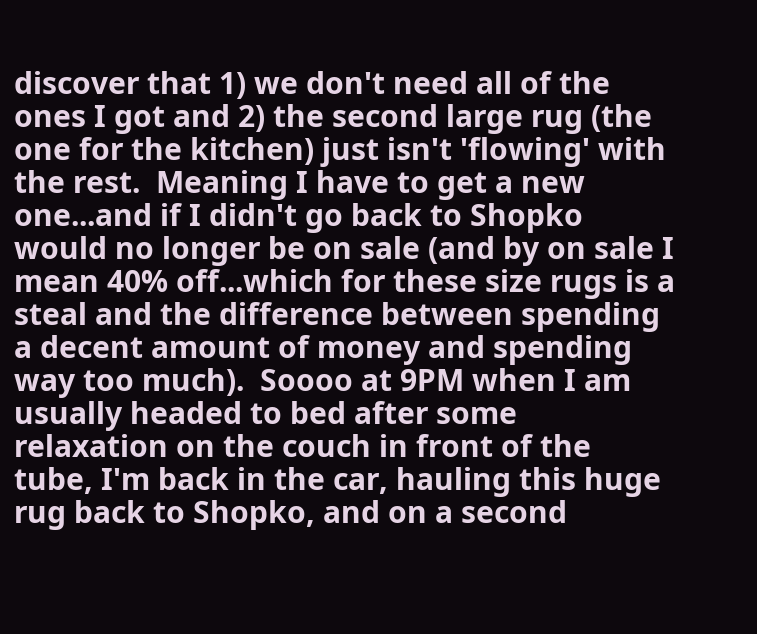discover that 1) we don't need all of the ones I got and 2) the second large rug (the one for the kitchen) just isn't 'flowing' with the rest.  Meaning I have to get a new one...and if I didn't go back to Shopko would no longer be on sale (and by on sale I mean 40% off...which for these size rugs is a steal and the difference between spending a decent amount of money and spending way too much).  Soooo at 9PM when I am usually headed to bed after some relaxation on the couch in front of the tube, I'm back in the car, hauling this huge rug back to Shopko, and on a second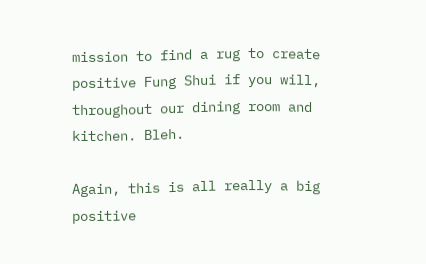mission to find a rug to create positive Fung Shui if you will, throughout our dining room and kitchen. Bleh.

Again, this is all really a big positive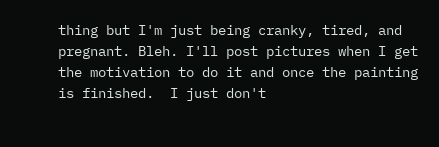thing but I'm just being cranky, tired, and pregnant. Bleh. I'll post pictures when I get the motivation to do it and once the painting is finished.  I just don't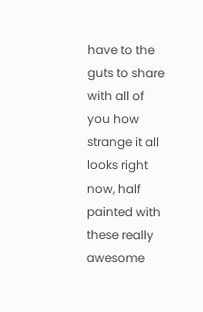have to the guts to share with all of you how strange it all looks right now, half painted with these really awesome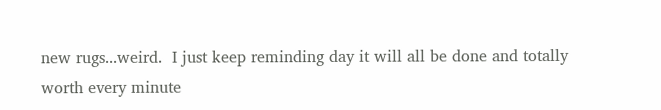new rugs...weird.  I just keep reminding day it will all be done and totally worth every minute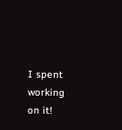I spent working on it!